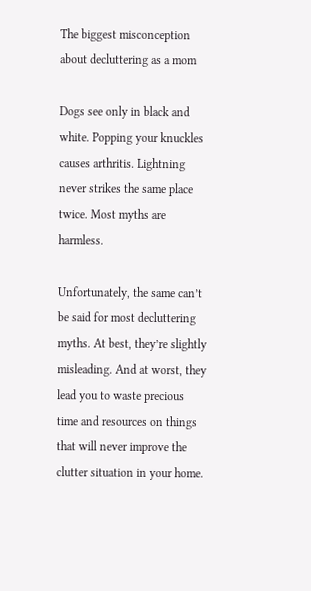The biggest misconception about decluttering as a mom

Dogs see only in black and white. Popping your knuckles causes arthritis. Lightning never strikes the same place twice. Most myths are harmless.

Unfortunately, the same can’t be said for most decluttering myths. At best, they’re slightly misleading. And at worst, they lead you to waste precious time and resources on things that will never improve the clutter situation in your home.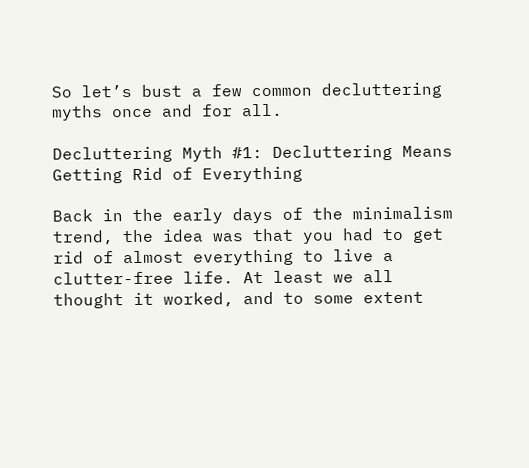So let’s bust a few common decluttering myths once and for all.

Decluttering Myth #1: Decluttering Means Getting Rid of Everything

Back in the early days of the minimalism trend, the idea was that you had to get rid of almost everything to live a clutter-free life. At least we all thought it worked, and to some extent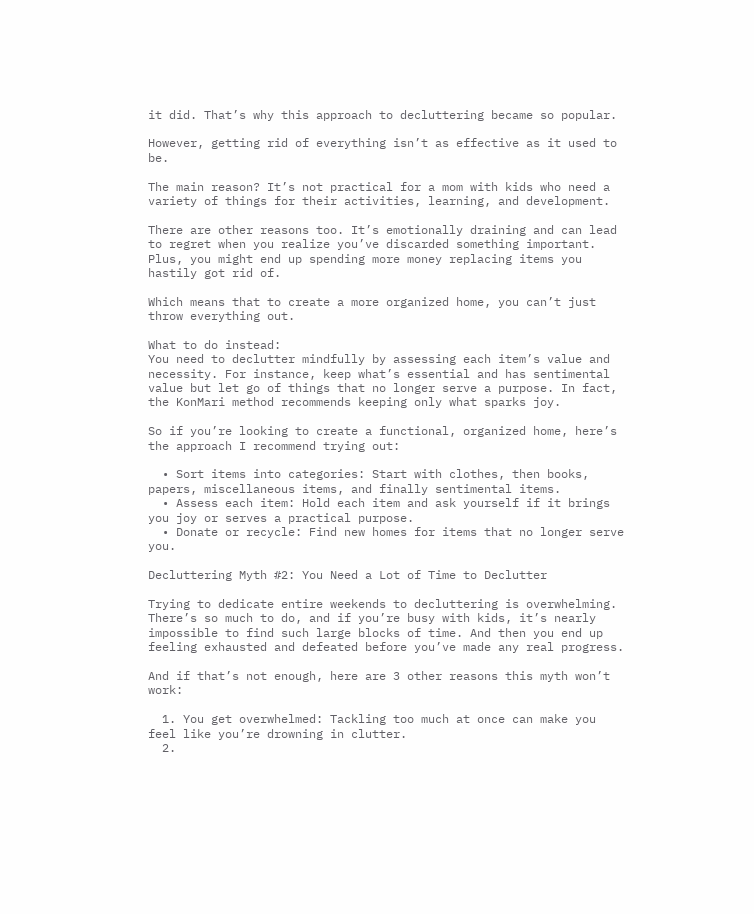it did. That’s why this approach to decluttering became so popular.

However, getting rid of everything isn’t as effective as it used to be.

The main reason? It’s not practical for a mom with kids who need a variety of things for their activities, learning, and development.

There are other reasons too. It’s emotionally draining and can lead to regret when you realize you’ve discarded something important. Plus, you might end up spending more money replacing items you hastily got rid of.

Which means that to create a more organized home, you can’t just throw everything out.

What to do instead:
You need to declutter mindfully by assessing each item’s value and necessity. For instance, keep what’s essential and has sentimental value but let go of things that no longer serve a purpose. In fact, the KonMari method recommends keeping only what sparks joy.

So if you’re looking to create a functional, organized home, here’s the approach I recommend trying out:

  • Sort items into categories: Start with clothes, then books, papers, miscellaneous items, and finally sentimental items.
  • Assess each item: Hold each item and ask yourself if it brings you joy or serves a practical purpose.
  • Donate or recycle: Find new homes for items that no longer serve you.

Decluttering Myth #2: You Need a Lot of Time to Declutter

Trying to dedicate entire weekends to decluttering is overwhelming. There’s so much to do, and if you’re busy with kids, it’s nearly impossible to find such large blocks of time. And then you end up feeling exhausted and defeated before you’ve made any real progress.

And if that’s not enough, here are 3 other reasons this myth won’t work:

  1. You get overwhelmed: Tackling too much at once can make you feel like you’re drowning in clutter.
  2.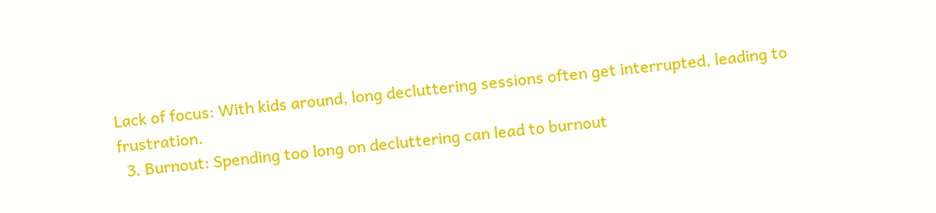Lack of focus: With kids around, long decluttering sessions often get interrupted, leading to frustration.
  3. Burnout: Spending too long on decluttering can lead to burnout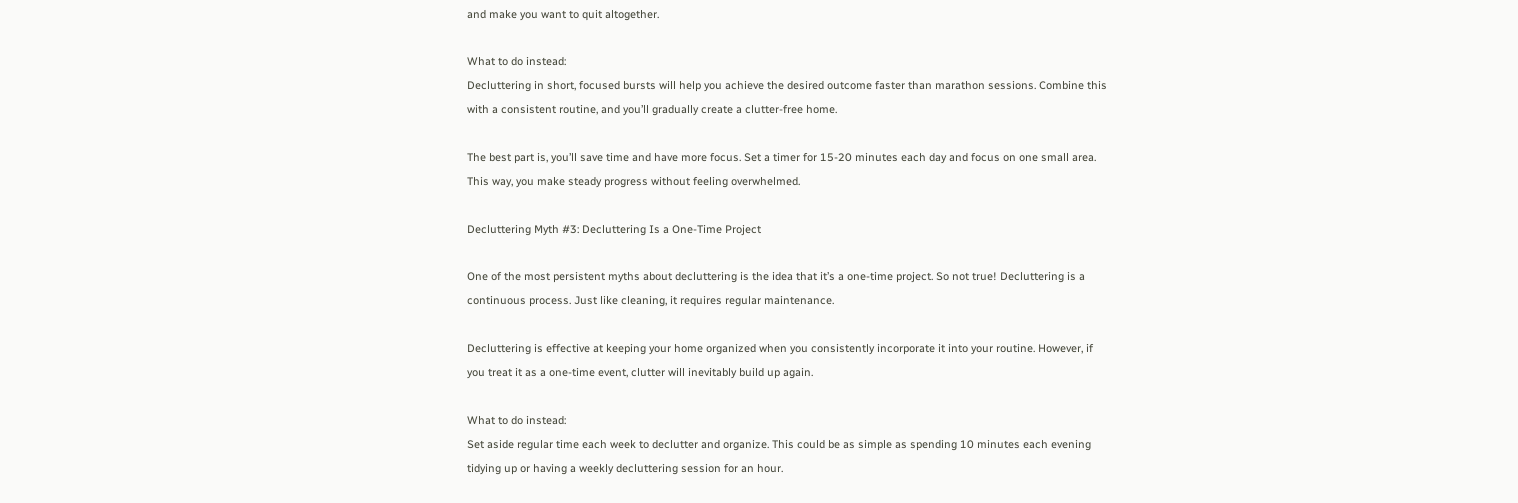and make you want to quit altogether.

What to do instead:
Decluttering in short, focused bursts will help you achieve the desired outcome faster than marathon sessions. Combine this with a consistent routine, and you’ll gradually create a clutter-free home.

The best part is, you’ll save time and have more focus. Set a timer for 15-20 minutes each day and focus on one small area. This way, you make steady progress without feeling overwhelmed.

Decluttering Myth #3: Decluttering Is a One-Time Project

One of the most persistent myths about decluttering is the idea that it’s a one-time project. So not true! Decluttering is a continuous process. Just like cleaning, it requires regular maintenance.

Decluttering is effective at keeping your home organized when you consistently incorporate it into your routine. However, if you treat it as a one-time event, clutter will inevitably build up again.

What to do instead:
Set aside regular time each week to declutter and organize. This could be as simple as spending 10 minutes each evening tidying up or having a weekly decluttering session for an hour.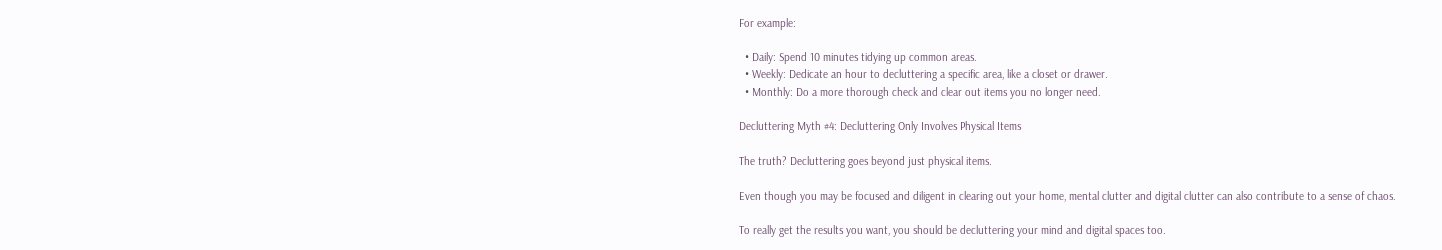For example:

  • Daily: Spend 10 minutes tidying up common areas.
  • Weekly: Dedicate an hour to decluttering a specific area, like a closet or drawer.
  • Monthly: Do a more thorough check and clear out items you no longer need.

Decluttering Myth #4: Decluttering Only Involves Physical Items

The truth? Decluttering goes beyond just physical items.

Even though you may be focused and diligent in clearing out your home, mental clutter and digital clutter can also contribute to a sense of chaos.

To really get the results you want, you should be decluttering your mind and digital spaces too.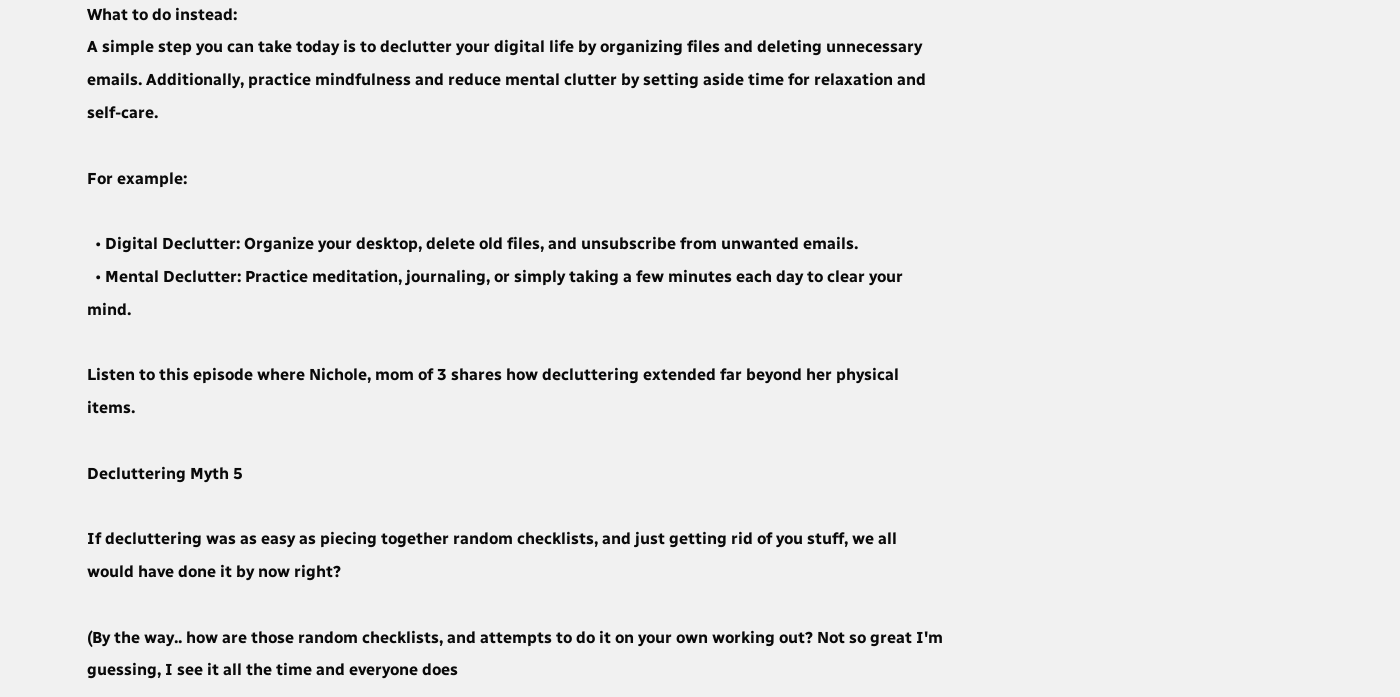What to do instead:
A simple step you can take today is to declutter your digital life by organizing files and deleting unnecessary emails. Additionally, practice mindfulness and reduce mental clutter by setting aside time for relaxation and self-care.

For example:

  • Digital Declutter: Organize your desktop, delete old files, and unsubscribe from unwanted emails.
  • Mental Declutter: Practice meditation, journaling, or simply taking a few minutes each day to clear your mind.

Listen to this episode where Nichole, mom of 3 shares how decluttering extended far beyond her physical items.

Decluttering Myth 5

If decluttering was as easy as piecing together random checklists, and just getting rid of you stuff, we all would have done it by now right?

(By the way.. how are those random checklists, and attempts to do it on your own working out? Not so great I'm guessing, I see it all the time and everyone does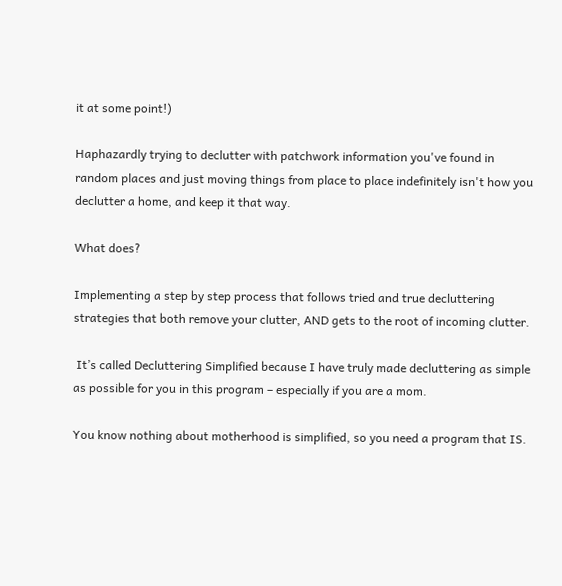it at some point!)

Haphazardly trying to declutter with patchwork information you've found in random places and just moving things from place to place indefinitely isn't how you declutter a home, and keep it that way.

What does?

Implementing a step by step process that follows tried and true decluttering strategies that both remove your clutter, AND gets to the root of incoming clutter.

 It’s called Decluttering Simplified because I have truly made decluttering as simple as possible for you in this program – especially if you are a mom.

You know nothing about motherhood is simplified, so you need a program that IS.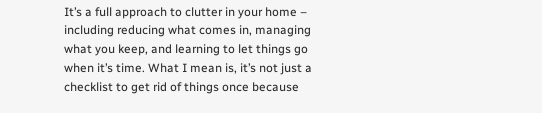It’s a full approach to clutter in your home – including reducing what comes in, managing what you keep, and learning to let things go when it’s time. What I mean is, it’s not just a checklist to get rid of things once because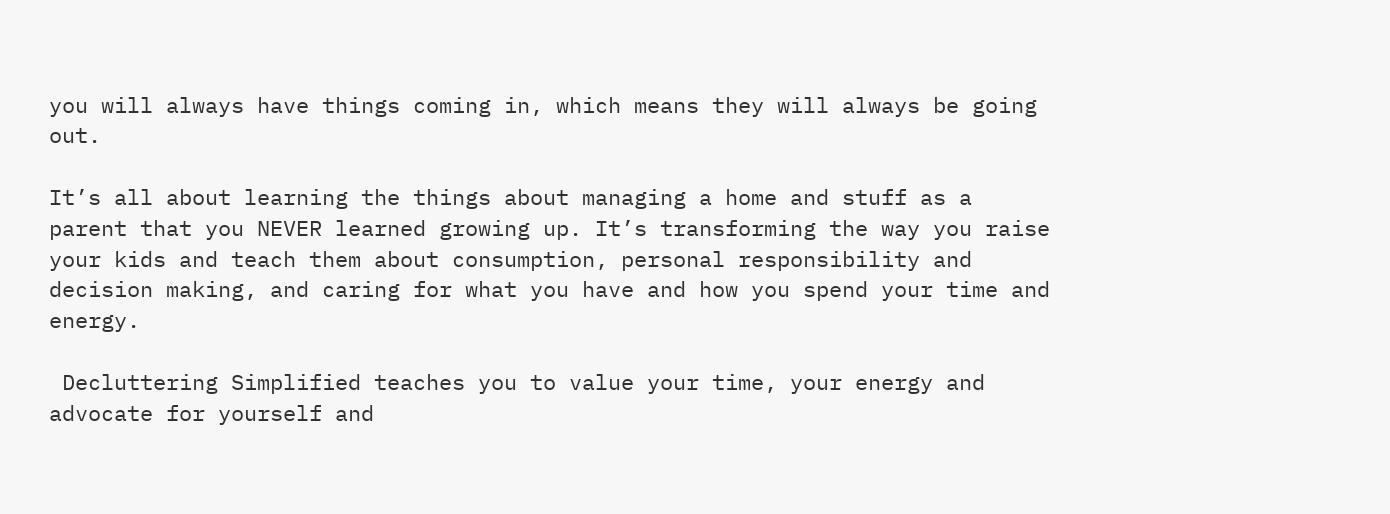you will always have things coming in, which means they will always be going out.

It’s all about learning the things about managing a home and stuff as a parent that you NEVER learned growing up. It’s transforming the way you raise your kids and teach them about consumption, personal responsibility and decision making, and caring for what you have and how you spend your time and energy.

 Decluttering Simplified teaches you to value your time, your energy and advocate for yourself and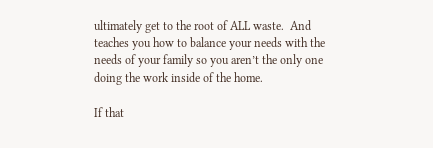ultimately get to the root of ALL waste.  And teaches you how to balance your needs with the needs of your family so you aren’t the only one doing the work inside of the home.

If that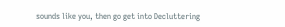sounds like you, then go get into Decluttering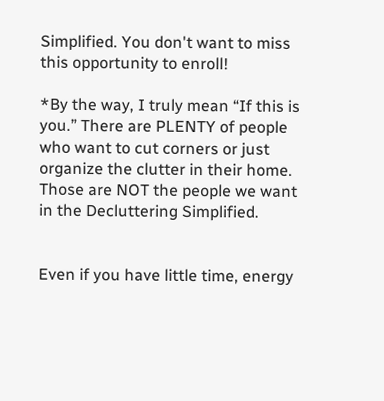Simplified. You don't want to miss this opportunity to enroll!

*By the way, I truly mean “If this is you.” There are PLENTY of people who want to cut corners or just organize the clutter in their home. Those are NOT the people we want in the Decluttering Simplified.


Even if you have little time, energy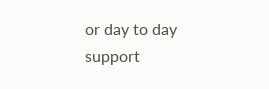or day to day support